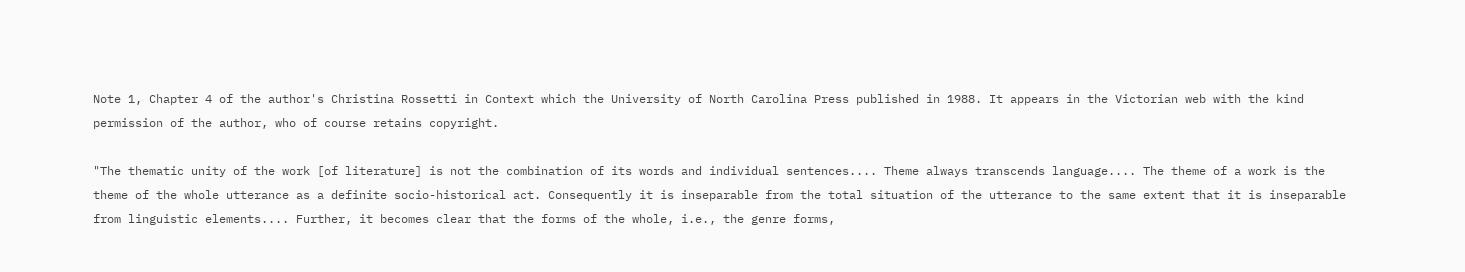Note 1, Chapter 4 of the author's Christina Rossetti in Context which the University of North Carolina Press published in 1988. It appears in the Victorian web with the kind permission of the author, who of course retains copyright.

"The thematic unity of the work [of literature] is not the combination of its words and individual sentences.... Theme always transcends language.... The theme of a work is the theme of the whole utterance as a definite socio-historical act. Consequently it is inseparable from the total situation of the utterance to the same extent that it is inseparable from linguistic elements.... Further, it becomes clear that the forms of the whole, i.e., the genre forms,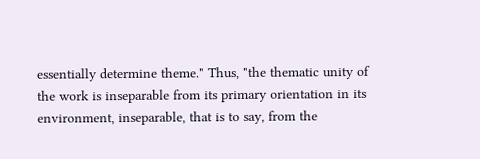essentially determine theme." Thus, "the thematic unity of the work is inseparable from its primary orientation in its environment, inseparable, that is to say, from the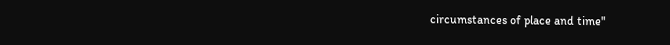circumstances of place and time"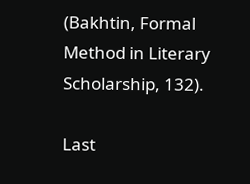(Bakhtin, Formal Method in Literary Scholarship, 132).

Last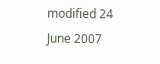modified 24 June 2007